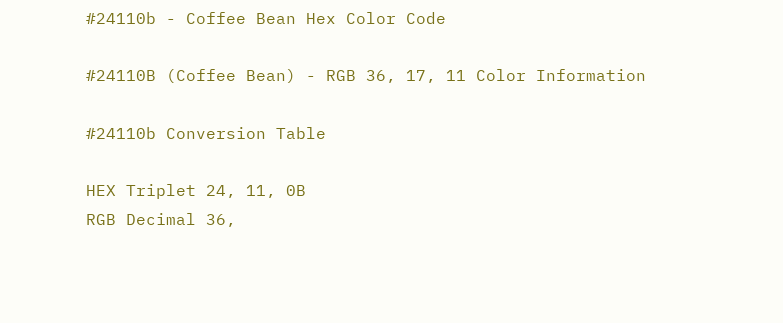#24110b - Coffee Bean Hex Color Code

#24110B (Coffee Bean) - RGB 36, 17, 11 Color Information

#24110b Conversion Table

HEX Triplet 24, 11, 0B
RGB Decimal 36,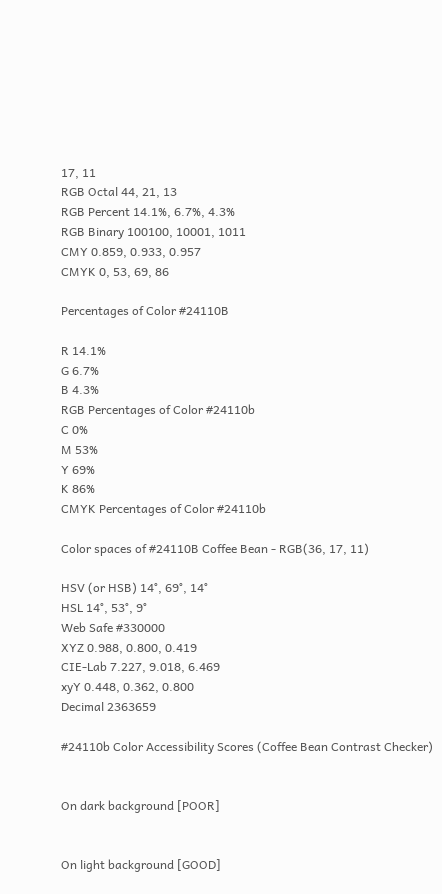17, 11
RGB Octal 44, 21, 13
RGB Percent 14.1%, 6.7%, 4.3%
RGB Binary 100100, 10001, 1011
CMY 0.859, 0.933, 0.957
CMYK 0, 53, 69, 86

Percentages of Color #24110B

R 14.1%
G 6.7%
B 4.3%
RGB Percentages of Color #24110b
C 0%
M 53%
Y 69%
K 86%
CMYK Percentages of Color #24110b

Color spaces of #24110B Coffee Bean - RGB(36, 17, 11)

HSV (or HSB) 14°, 69°, 14°
HSL 14°, 53°, 9°
Web Safe #330000
XYZ 0.988, 0.800, 0.419
CIE-Lab 7.227, 9.018, 6.469
xyY 0.448, 0.362, 0.800
Decimal 2363659

#24110b Color Accessibility Scores (Coffee Bean Contrast Checker)


On dark background [POOR]


On light background [GOOD]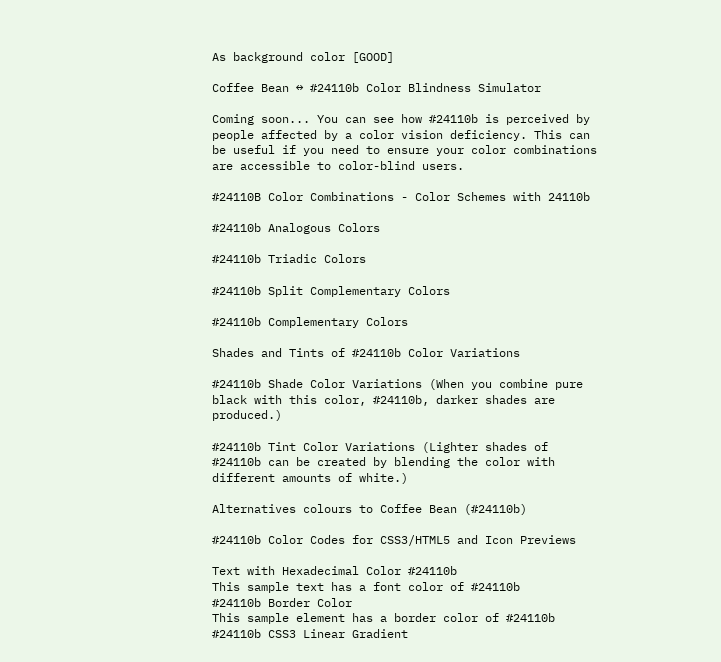As background color [GOOD]

Coffee Bean ↔ #24110b Color Blindness Simulator

Coming soon... You can see how #24110b is perceived by people affected by a color vision deficiency. This can be useful if you need to ensure your color combinations are accessible to color-blind users.

#24110B Color Combinations - Color Schemes with 24110b

#24110b Analogous Colors

#24110b Triadic Colors

#24110b Split Complementary Colors

#24110b Complementary Colors

Shades and Tints of #24110b Color Variations

#24110b Shade Color Variations (When you combine pure black with this color, #24110b, darker shades are produced.)

#24110b Tint Color Variations (Lighter shades of #24110b can be created by blending the color with different amounts of white.)

Alternatives colours to Coffee Bean (#24110b)

#24110b Color Codes for CSS3/HTML5 and Icon Previews

Text with Hexadecimal Color #24110b
This sample text has a font color of #24110b
#24110b Border Color
This sample element has a border color of #24110b
#24110b CSS3 Linear Gradient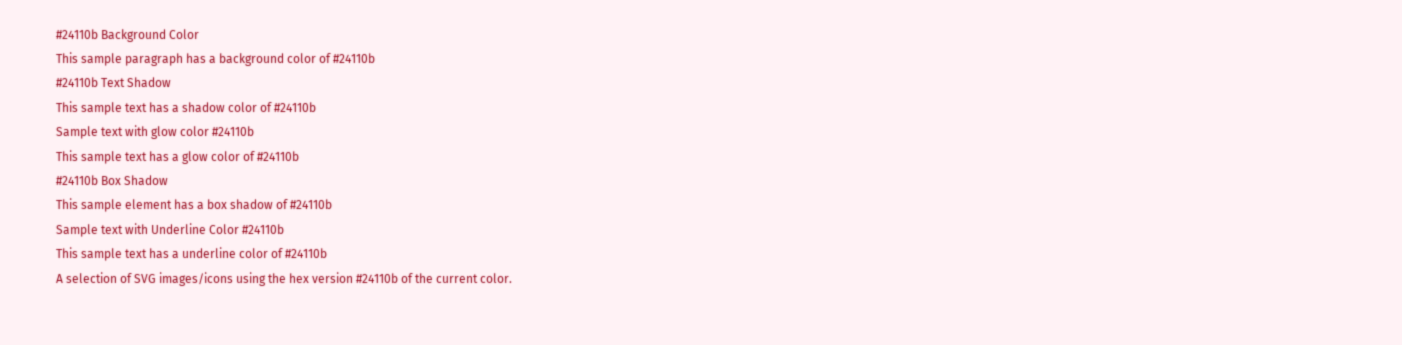#24110b Background Color
This sample paragraph has a background color of #24110b
#24110b Text Shadow
This sample text has a shadow color of #24110b
Sample text with glow color #24110b
This sample text has a glow color of #24110b
#24110b Box Shadow
This sample element has a box shadow of #24110b
Sample text with Underline Color #24110b
This sample text has a underline color of #24110b
A selection of SVG images/icons using the hex version #24110b of the current color.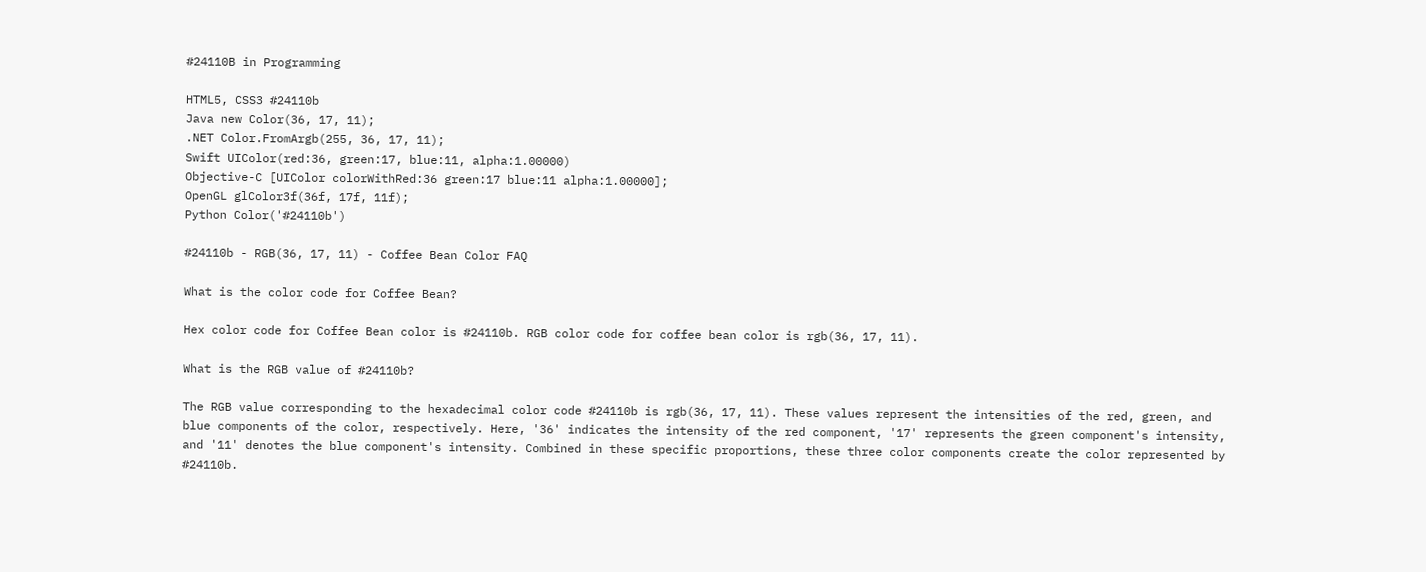#24110B in Programming

HTML5, CSS3 #24110b
Java new Color(36, 17, 11);
.NET Color.FromArgb(255, 36, 17, 11);
Swift UIColor(red:36, green:17, blue:11, alpha:1.00000)
Objective-C [UIColor colorWithRed:36 green:17 blue:11 alpha:1.00000];
OpenGL glColor3f(36f, 17f, 11f);
Python Color('#24110b')

#24110b - RGB(36, 17, 11) - Coffee Bean Color FAQ

What is the color code for Coffee Bean?

Hex color code for Coffee Bean color is #24110b. RGB color code for coffee bean color is rgb(36, 17, 11).

What is the RGB value of #24110b?

The RGB value corresponding to the hexadecimal color code #24110b is rgb(36, 17, 11). These values represent the intensities of the red, green, and blue components of the color, respectively. Here, '36' indicates the intensity of the red component, '17' represents the green component's intensity, and '11' denotes the blue component's intensity. Combined in these specific proportions, these three color components create the color represented by #24110b.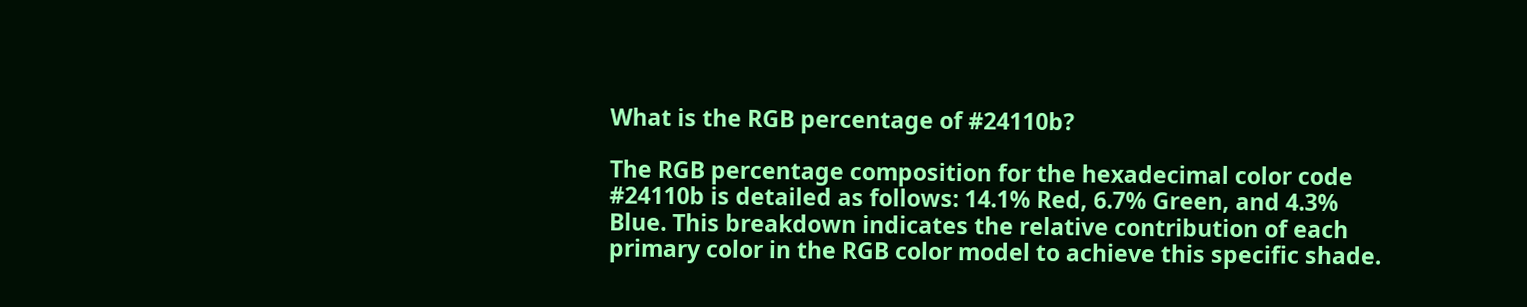What is the RGB percentage of #24110b?

The RGB percentage composition for the hexadecimal color code #24110b is detailed as follows: 14.1% Red, 6.7% Green, and 4.3% Blue. This breakdown indicates the relative contribution of each primary color in the RGB color model to achieve this specific shade.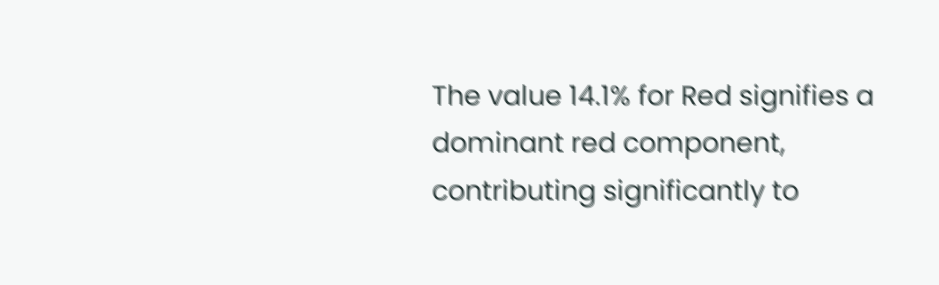The value 14.1% for Red signifies a dominant red component, contributing significantly to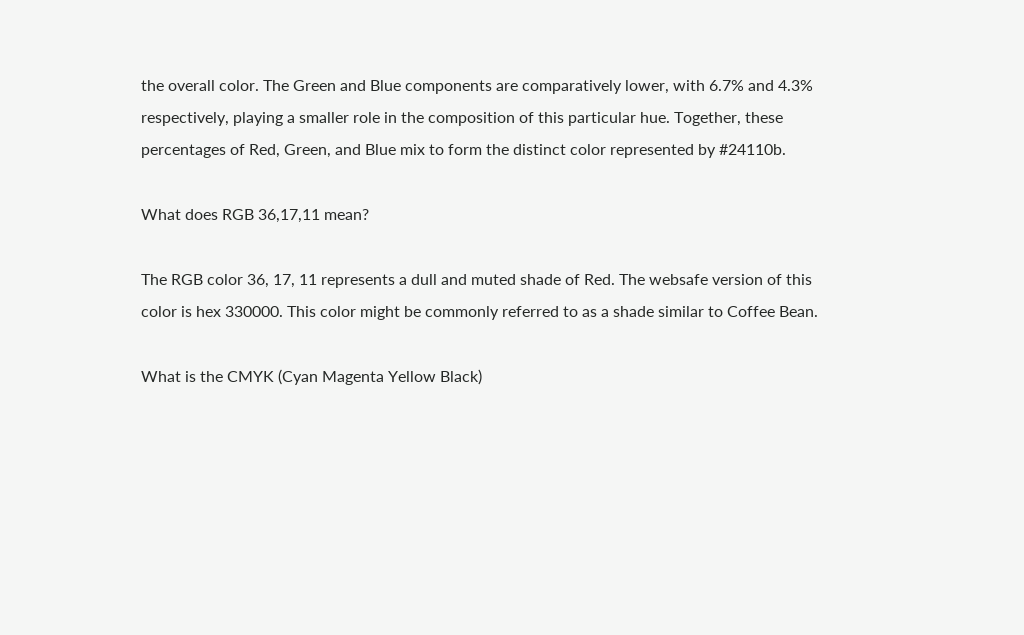the overall color. The Green and Blue components are comparatively lower, with 6.7% and 4.3% respectively, playing a smaller role in the composition of this particular hue. Together, these percentages of Red, Green, and Blue mix to form the distinct color represented by #24110b.

What does RGB 36,17,11 mean?

The RGB color 36, 17, 11 represents a dull and muted shade of Red. The websafe version of this color is hex 330000. This color might be commonly referred to as a shade similar to Coffee Bean.

What is the CMYK (Cyan Magenta Yellow Black)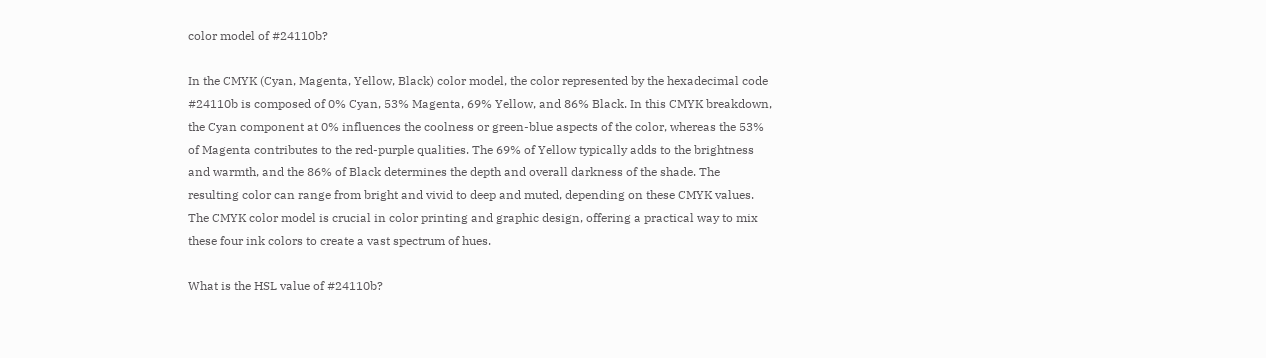color model of #24110b?

In the CMYK (Cyan, Magenta, Yellow, Black) color model, the color represented by the hexadecimal code #24110b is composed of 0% Cyan, 53% Magenta, 69% Yellow, and 86% Black. In this CMYK breakdown, the Cyan component at 0% influences the coolness or green-blue aspects of the color, whereas the 53% of Magenta contributes to the red-purple qualities. The 69% of Yellow typically adds to the brightness and warmth, and the 86% of Black determines the depth and overall darkness of the shade. The resulting color can range from bright and vivid to deep and muted, depending on these CMYK values. The CMYK color model is crucial in color printing and graphic design, offering a practical way to mix these four ink colors to create a vast spectrum of hues.

What is the HSL value of #24110b?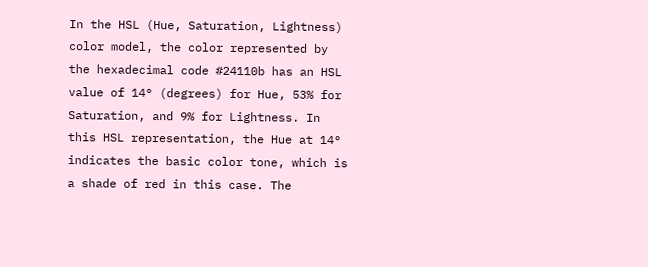In the HSL (Hue, Saturation, Lightness) color model, the color represented by the hexadecimal code #24110b has an HSL value of 14° (degrees) for Hue, 53% for Saturation, and 9% for Lightness. In this HSL representation, the Hue at 14° indicates the basic color tone, which is a shade of red in this case. The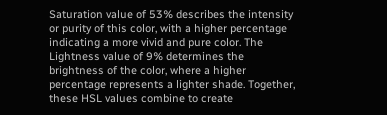Saturation value of 53% describes the intensity or purity of this color, with a higher percentage indicating a more vivid and pure color. The Lightness value of 9% determines the brightness of the color, where a higher percentage represents a lighter shade. Together, these HSL values combine to create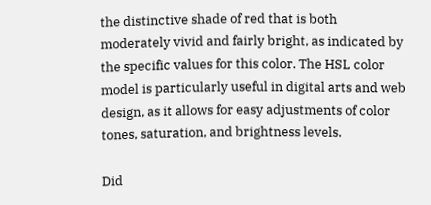the distinctive shade of red that is both moderately vivid and fairly bright, as indicated by the specific values for this color. The HSL color model is particularly useful in digital arts and web design, as it allows for easy adjustments of color tones, saturation, and brightness levels.

Did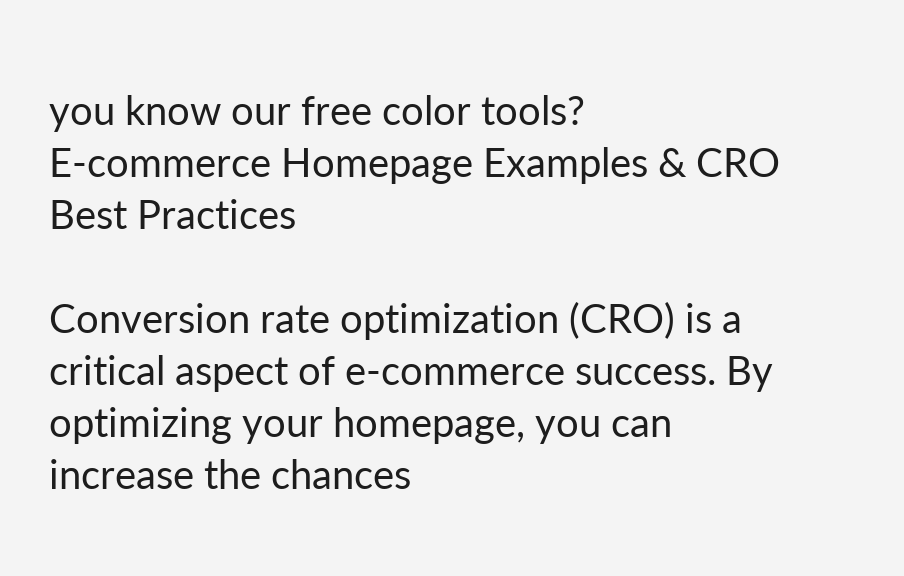you know our free color tools?
E-commerce Homepage Examples & CRO Best Practices

Conversion rate optimization (CRO) is a critical aspect of e-commerce success. By optimizing your homepage, you can increase the chances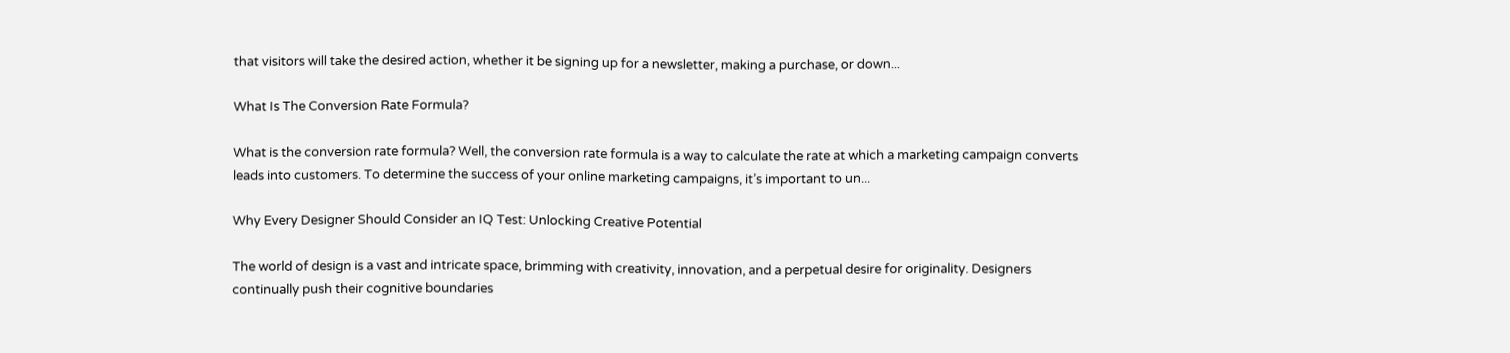that visitors will take the desired action, whether it be signing up for a newsletter, making a purchase, or down...

What Is The Conversion Rate Formula?

What is the conversion rate formula? Well, the conversion rate formula is a way to calculate the rate at which a marketing campaign converts leads into customers. To determine the success of your online marketing campaigns, it’s important to un...

Why Every Designer Should Consider an IQ Test: Unlocking Creative Potential

The world of design is a vast and intricate space, brimming with creativity, innovation, and a perpetual desire for originality. Designers continually push their cognitive boundaries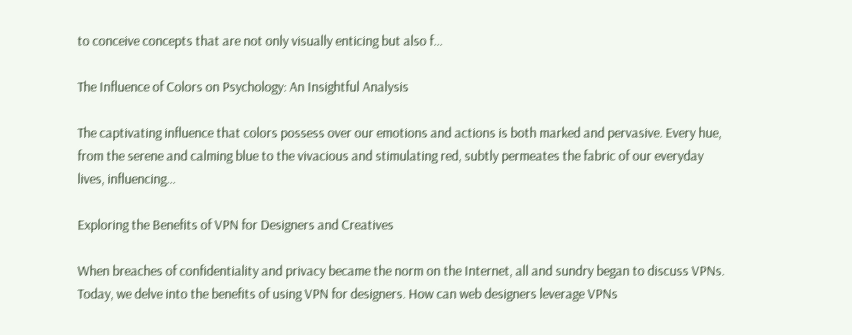to conceive concepts that are not only visually enticing but also f...

The Influence of Colors on Psychology: An Insightful Analysis

The captivating influence that colors possess over our emotions and actions is both marked and pervasive. Every hue, from the serene and calming blue to the vivacious and stimulating red, subtly permeates the fabric of our everyday lives, influencing...

Exploring the Benefits of VPN for Designers and Creatives

When breaches of confidentiality and privacy became the norm on the Internet, all and sundry began to discuss VPNs. Today, we delve into the benefits of using VPN for designers. How can web designers leverage VPNs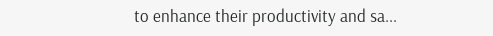to enhance their productivity and sa...